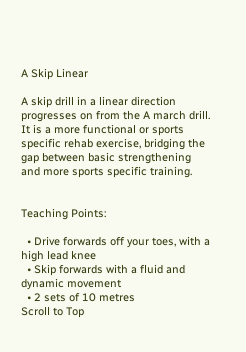A Skip Linear

A skip drill in a linear direction progresses on from the A march drill. It is a more functional or sports specific rehab exercise, bridging the gap between basic strengthening and more sports specific training.


Teaching Points:

  • Drive forwards off your toes, with a high lead knee
  • Skip forwards with a fluid and dynamic movement
  • 2 sets of 10 metres
Scroll to Top